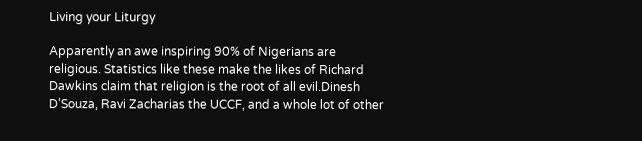Living your Liturgy

Apparently an awe inspiring 90% of Nigerians are religious. Statistics like these make the likes of Richard Dawkins claim that religion is the root of all evil.Dinesh D’Souza, Ravi Zacharias the UCCF, and a whole lot of other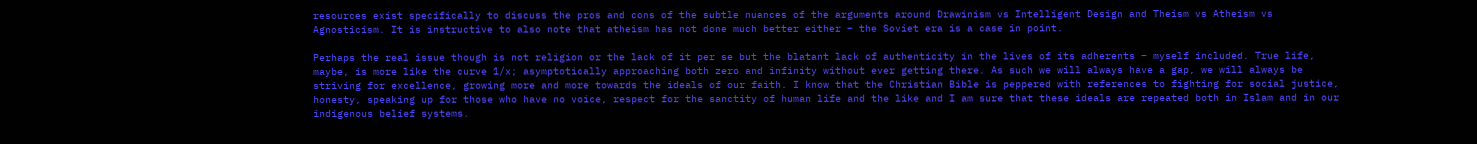resources exist specifically to discuss the pros and cons of the subtle nuances of the arguments around Drawinism vs Intelligent Design and Theism vs Atheism vs Agnosticism. It is instructive to also note that atheism has not done much better either – the Soviet era is a case in point.

Perhaps the real issue though is not religion or the lack of it per se but the blatant lack of authenticity in the lives of its adherents – myself included. True life, maybe, is more like the curve 1/x; asymptotically approaching both zero and infinity without ever getting there. As such we will always have a gap, we will always be striving for excellence, growing more and more towards the ideals of our faith. I know that the Christian Bible is peppered with references to fighting for social justice, honesty, speaking up for those who have no voice, respect for the sanctity of human life and the like and I am sure that these ideals are repeated both in Islam and in our indigenous belief systems.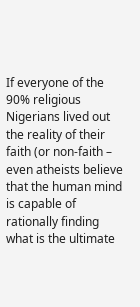If everyone of the 90% religious Nigerians lived out the reality of their faith (or non-faith – even atheists believe that the human mind is capable of rationally finding what is the ultimate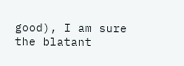good), I am sure the blatant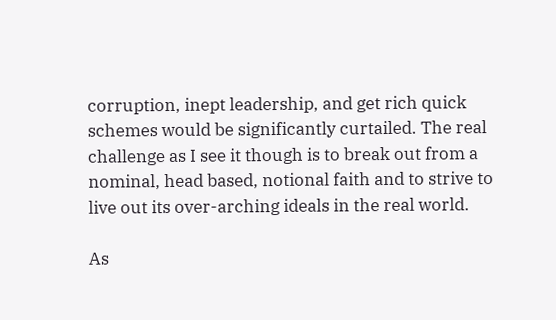corruption, inept leadership, and get rich quick schemes would be significantly curtailed. The real challenge as I see it though is to break out from a nominal, head based, notional faith and to strive to live out its over-arching ideals in the real world.

As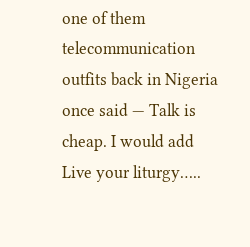one of them telecommunication outfits back in Nigeria once said — Talk is cheap. I would add Live your liturgy…..